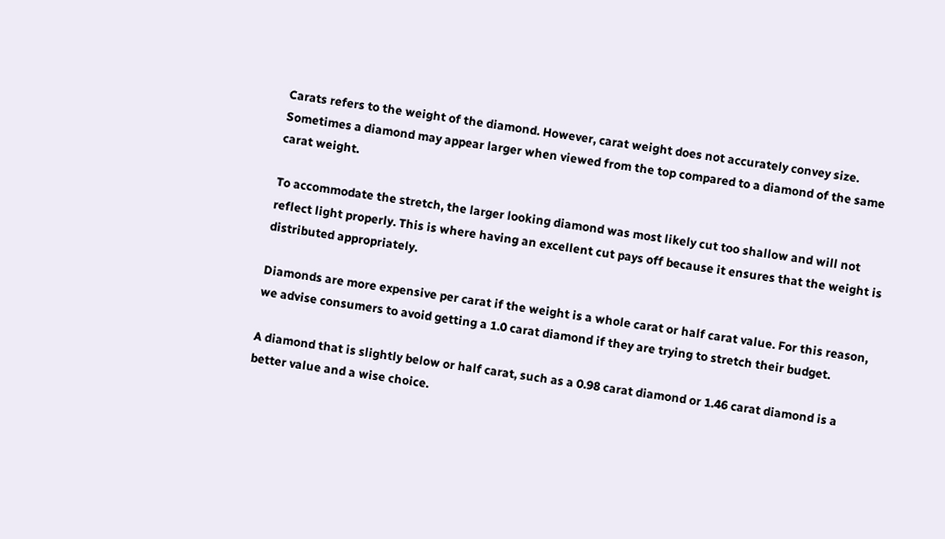Carats refers to the weight of the diamond. However, carat weight does not accurately convey size. Sometimes a diamond may appear larger when viewed from the top compared to a diamond of the same carat weight.

To accommodate the stretch, the larger looking diamond was most likely cut too shallow and will not reflect light properly. This is where having an excellent cut pays off because it ensures that the weight is distributed appropriately.

Diamonds are more expensive per carat if the weight is a whole carat or half carat value. For this reason, we advise consumers to avoid getting a 1.0 carat diamond if they are trying to stretch their budget.

A diamond that is slightly below or half carat, such as a 0.98 carat diamond or 1.46 carat diamond is a better value and a wise choice.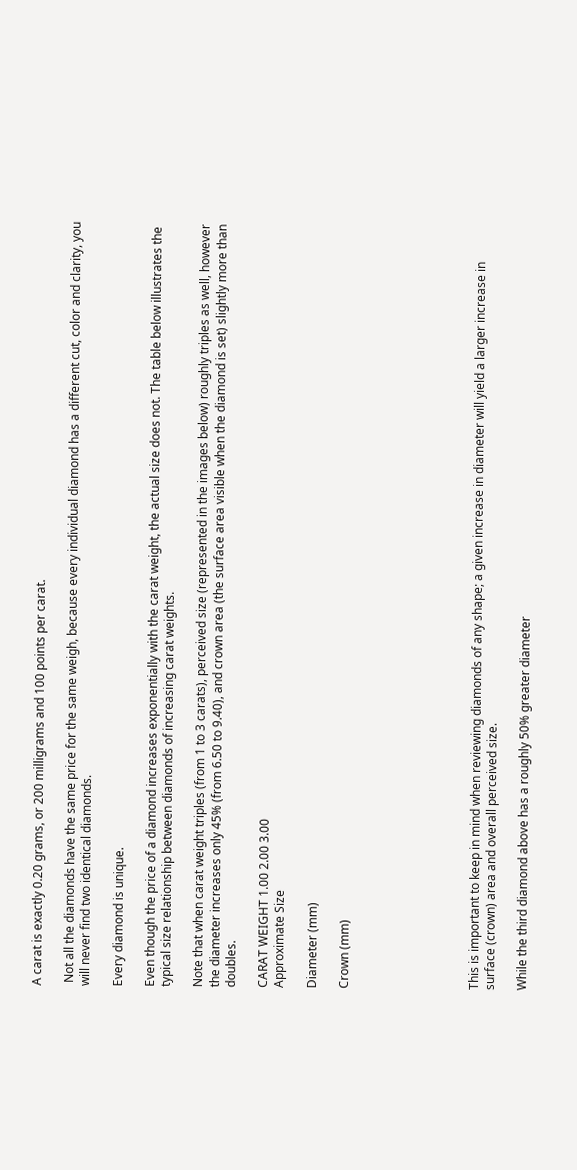A carat is exactly 0.20 grams, or 200 milligrams and 100 points per carat.

 Not all the diamonds have the same price for the same weigh, because every individual diamond has a different cut, color and clarity, you will never find two identical diamonds.

Every diamond is unique.

Even though the price of a diamond increases exponentially with the carat weight, the actual size does not. The table below illustrates the typical size relationship between diamonds of increasing carat weights.

Note that when carat weight triples (from 1 to 3 carats), perceived size (represented in the images below) roughly triples as well, however the diameter increases only 45% (from 6.50 to 9.40), and crown area (the surface area visible when the diamond is set) slightly more than doubles.

CARAT WEIGHT 1.00 2.00 3.00
Approximate Size

Diameter (mm)

Crown (mm)







This is important to keep in mind when reviewing diamonds of any shape; a given increase in diameter will yield a larger increase in surface (crown) area and overall perceived size.

While the third diamond above has a roughly 50% greater diameter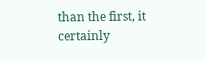than the first, it certainly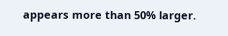appears more than 50% larger.